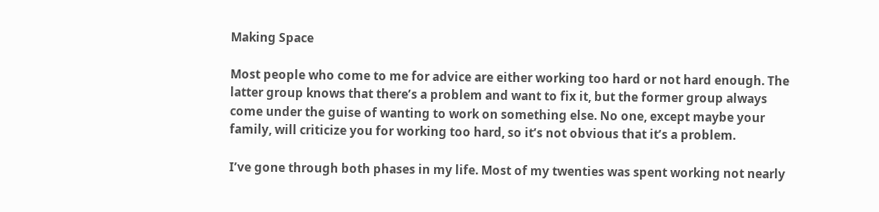Making Space

Most people who come to me for advice are either working too hard or not hard enough. The latter group knows that there’s a problem and want to fix it, but the former group always come under the guise of wanting to work on something else. No one, except maybe your family, will criticize you for working too hard, so it’s not obvious that it’s a problem.

I’ve gone through both phases in my life. Most of my twenties was spent working not nearly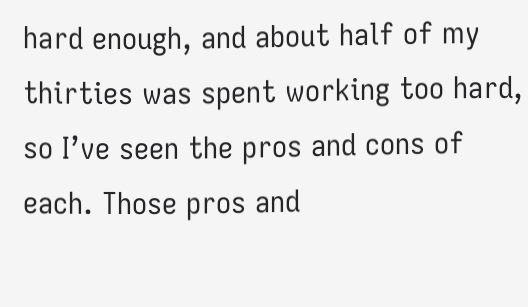hard enough, and about half of my thirties was spent working too hard, so I’ve seen the pros and cons of each. Those pros and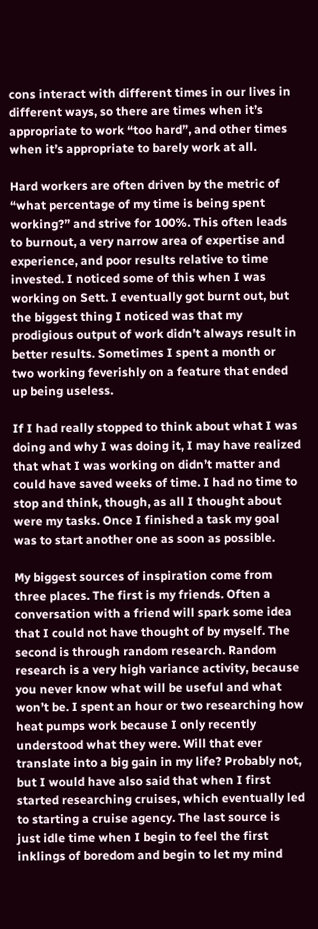cons interact with different times in our lives in different ways, so there are times when it’s appropriate to work “too hard”, and other times when it’s appropriate to barely work at all.

Hard workers are often driven by the metric of “what percentage of my time is being spent working?” and strive for 100%. This often leads to burnout, a very narrow area of expertise and experience, and poor results relative to time invested. I noticed some of this when I was working on Sett. I eventually got burnt out, but the biggest thing I noticed was that my prodigious output of work didn’t always result in better results. Sometimes I spent a month or two working feverishly on a feature that ended up being useless.

If I had really stopped to think about what I was doing and why I was doing it, I may have realized that what I was working on didn’t matter and could have saved weeks of time. I had no time to stop and think, though, as all I thought about were my tasks. Once I finished a task my goal was to start another one as soon as possible.

My biggest sources of inspiration come from three places. The first is my friends. Often a conversation with a friend will spark some idea that I could not have thought of by myself. The second is through random research. Random research is a very high variance activity, because you never know what will be useful and what won’t be. I spent an hour or two researching how heat pumps work because I only recently understood what they were. Will that ever translate into a big gain in my life? Probably not, but I would have also said that when I first started researching cruises, which eventually led to starting a cruise agency. The last source is just idle time when I begin to feel the first inklings of boredom and begin to let my mind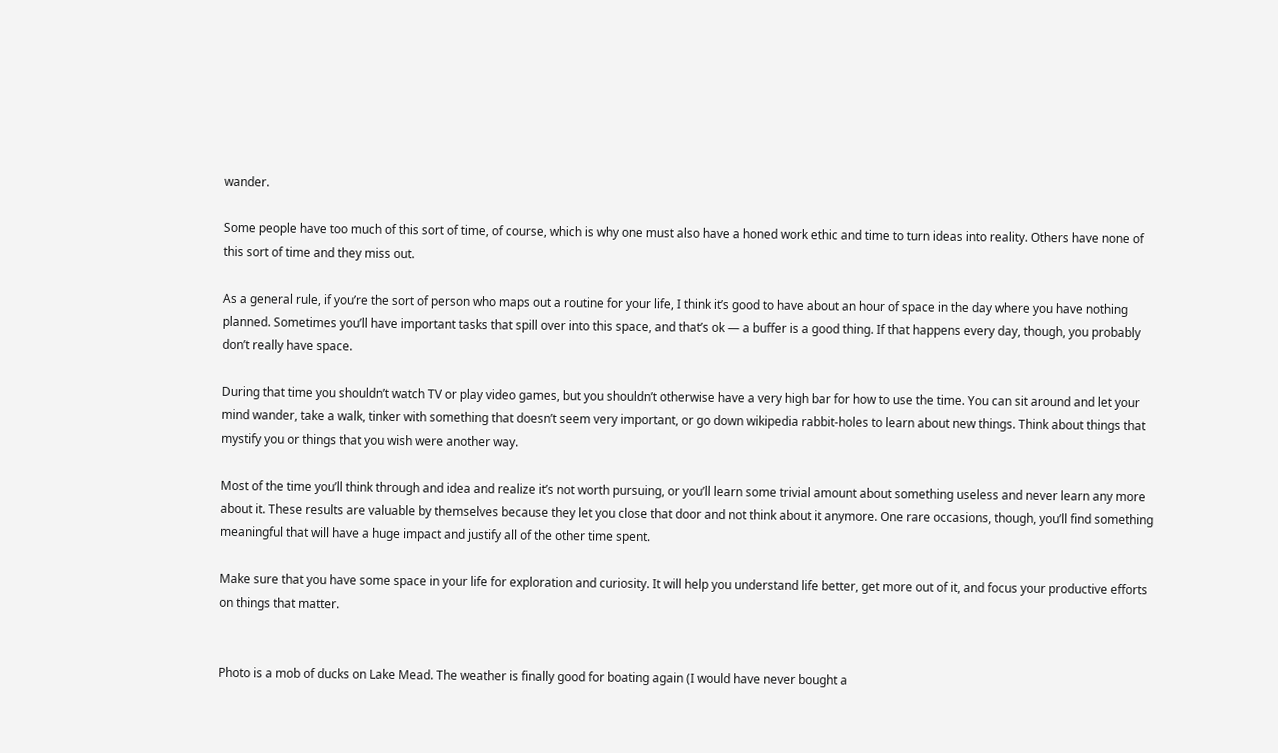wander.

Some people have too much of this sort of time, of course, which is why one must also have a honed work ethic and time to turn ideas into reality. Others have none of this sort of time and they miss out.

As a general rule, if you’re the sort of person who maps out a routine for your life, I think it’s good to have about an hour of space in the day where you have nothing planned. Sometimes you’ll have important tasks that spill over into this space, and that’s ok — a buffer is a good thing. If that happens every day, though, you probably don’t really have space.

During that time you shouldn’t watch TV or play video games, but you shouldn’t otherwise have a very high bar for how to use the time. You can sit around and let your mind wander, take a walk, tinker with something that doesn’t seem very important, or go down wikipedia rabbit-holes to learn about new things. Think about things that mystify you or things that you wish were another way.

Most of the time you’ll think through and idea and realize it’s not worth pursuing, or you’ll learn some trivial amount about something useless and never learn any more about it. These results are valuable by themselves because they let you close that door and not think about it anymore. One rare occasions, though, you’ll find something meaningful that will have a huge impact and justify all of the other time spent.

Make sure that you have some space in your life for exploration and curiosity. It will help you understand life better, get more out of it, and focus your productive efforts on things that matter.


Photo is a mob of ducks on Lake Mead. The weather is finally good for boating again (I would have never bought a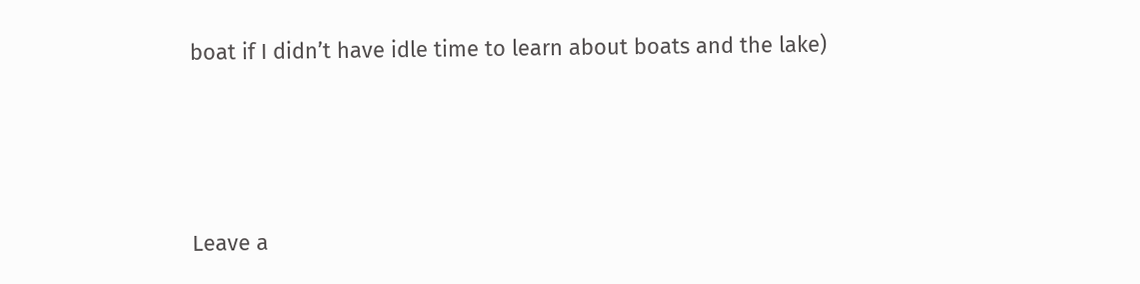boat if I didn’t have idle time to learn about boats and the lake)






Leave a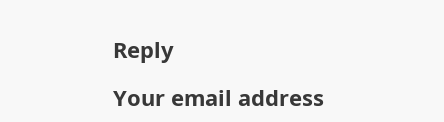Reply

Your email address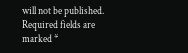will not be published. Required fields are marked *